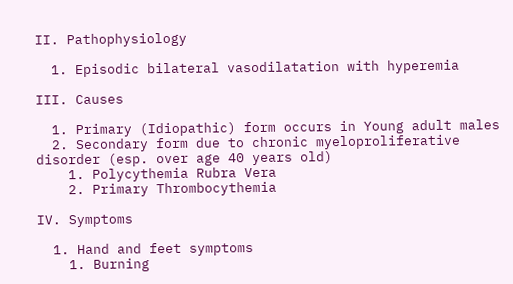II. Pathophysiology

  1. Episodic bilateral vasodilatation with hyperemia

III. Causes

  1. Primary (Idiopathic) form occurs in Young adult males
  2. Secondary form due to chronic myeloproliferative disorder (esp. over age 40 years old)
    1. Polycythemia Rubra Vera
    2. Primary Thrombocythemia

IV. Symptoms

  1. Hand and feet symptoms
    1. Burning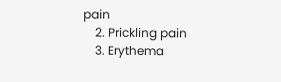pain
    2. Prickling pain
    3. Erythema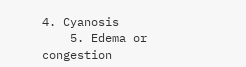4. Cyanosis
    5. Edema or congestion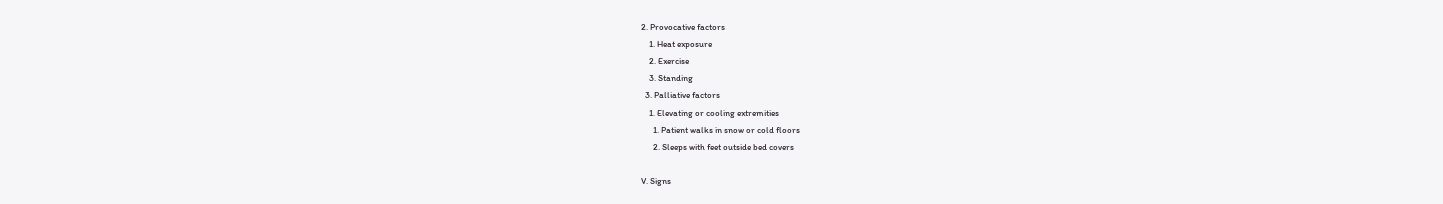2. Provocative factors
    1. Heat exposure
    2. Exercise
    3. Standing
  3. Palliative factors
    1. Elevating or cooling extremities
      1. Patient walks in snow or cold floors
      2. Sleeps with feet outside bed covers

V. Signs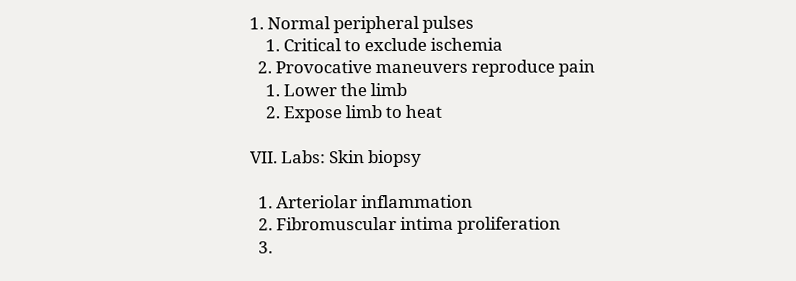1. Normal peripheral pulses
    1. Critical to exclude ischemia
  2. Provocative maneuvers reproduce pain
    1. Lower the limb
    2. Expose limb to heat

VII. Labs: Skin biopsy

  1. Arteriolar inflammation
  2. Fibromuscular intima proliferation
  3.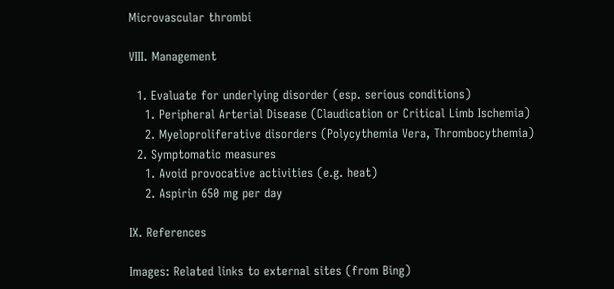Microvascular thrombi

VIII. Management

  1. Evaluate for underlying disorder (esp. serious conditions)
    1. Peripheral Arterial Disease (Claudication or Critical Limb Ischemia)
    2. Myeloproliferative disorders (Polycythemia Vera, Thrombocythemia)
  2. Symptomatic measures
    1. Avoid provocative activities (e.g. heat)
    2. Aspirin 650 mg per day

IX. References

Images: Related links to external sites (from Bing)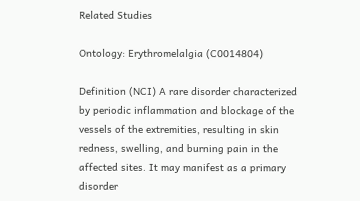Related Studies

Ontology: Erythromelalgia (C0014804)

Definition (NCI) A rare disorder characterized by periodic inflammation and blockage of the vessels of the extremities, resulting in skin redness, swelling, and burning pain in the affected sites. It may manifest as a primary disorder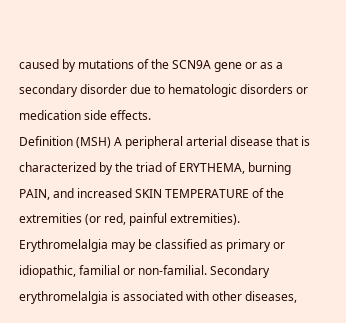caused by mutations of the SCN9A gene or as a secondary disorder due to hematologic disorders or medication side effects.
Definition (MSH) A peripheral arterial disease that is characterized by the triad of ERYTHEMA, burning PAIN, and increased SKIN TEMPERATURE of the extremities (or red, painful extremities). Erythromelalgia may be classified as primary or idiopathic, familial or non-familial. Secondary erythromelalgia is associated with other diseases,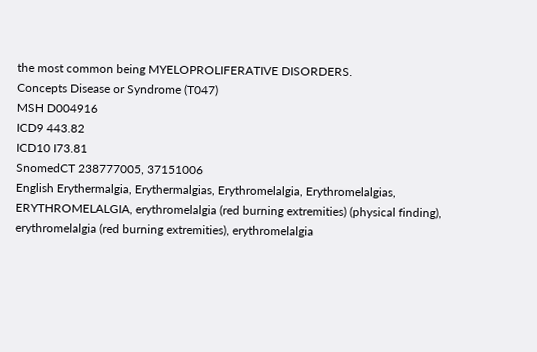the most common being MYELOPROLIFERATIVE DISORDERS.
Concepts Disease or Syndrome (T047)
MSH D004916
ICD9 443.82
ICD10 I73.81
SnomedCT 238777005, 37151006
English Erythermalgia, Erythermalgias, Erythromelalgia, Erythromelalgias, ERYTHROMELALGIA, erythromelalgia (red burning extremities) (physical finding), erythromelalgia (red burning extremities), erythromelalgia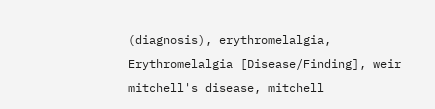(diagnosis), erythromelalgia, Erythromelalgia [Disease/Finding], weir mitchell's disease, mitchell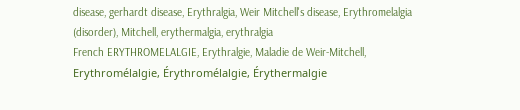disease, gerhardt disease, Erythralgia, Weir Mitchell's disease, Erythromelalgia (disorder), Mitchell, erythermalgia, erythralgia
French ERYTHROMELALGIE, Erythralgie, Maladie de Weir-Mitchell, Erythromélalgie, Érythromélalgie, Érythermalgie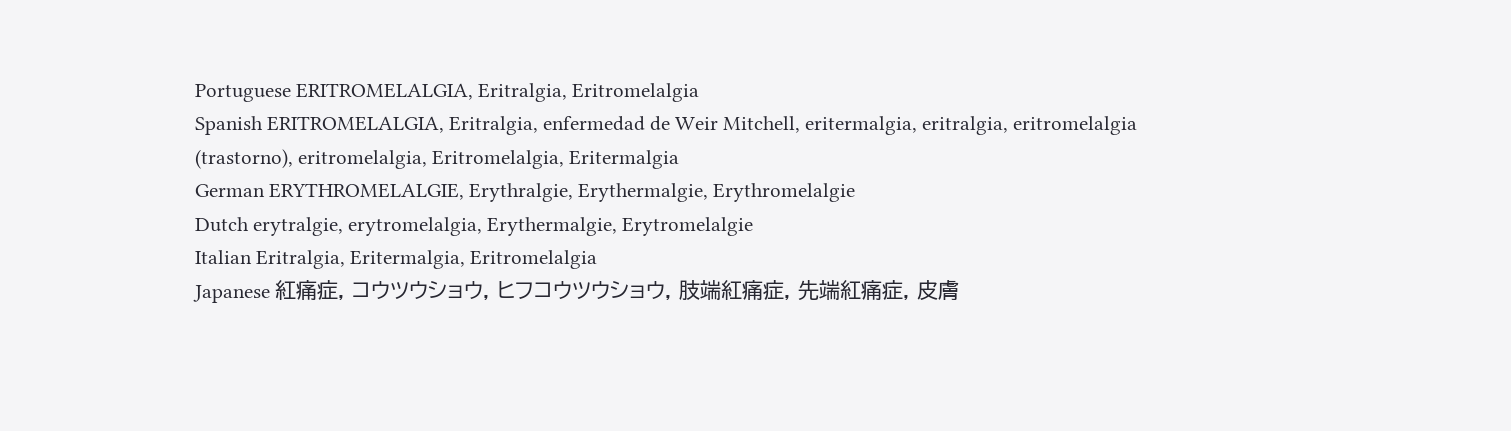Portuguese ERITROMELALGIA, Eritralgia, Eritromelalgia
Spanish ERITROMELALGIA, Eritralgia, enfermedad de Weir Mitchell, eritermalgia, eritralgia, eritromelalgia (trastorno), eritromelalgia, Eritromelalgia, Eritermalgia
German ERYTHROMELALGIE, Erythralgie, Erythermalgie, Erythromelalgie
Dutch erytralgie, erytromelalgia, Erythermalgie, Erytromelalgie
Italian Eritralgia, Eritermalgia, Eritromelalgia
Japanese 紅痛症, コウツウショウ, ヒフコウツウショウ, 肢端紅痛症, 先端紅痛症, 皮膚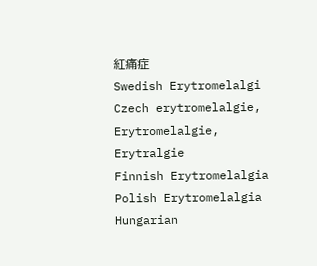紅痛症
Swedish Erytromelalgi
Czech erytromelalgie, Erytromelalgie, Erytralgie
Finnish Erytromelalgia
Polish Erytromelalgia
Hungarian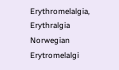Erythromelalgia, Erythralgia
Norwegian Erytromelalgi